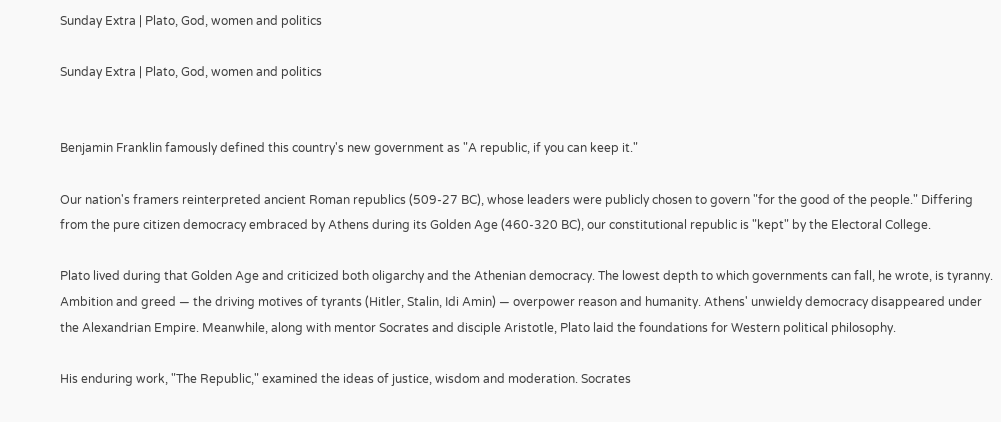Sunday Extra | Plato, God, women and politics

Sunday Extra | Plato, God, women and politics


Benjamin Franklin famously defined this country's new government as "A republic, if you can keep it."

Our nation's framers reinterpreted ancient Roman republics (509-27 BC), whose leaders were publicly chosen to govern "for the good of the people." Differing from the pure citizen democracy embraced by Athens during its Golden Age (460-320 BC), our constitutional republic is "kept" by the Electoral College.

Plato lived during that Golden Age and criticized both oligarchy and the Athenian democracy. The lowest depth to which governments can fall, he wrote, is tyranny. Ambition and greed — the driving motives of tyrants (Hitler, Stalin, Idi Amin) — overpower reason and humanity. Athens' unwieldy democracy disappeared under the Alexandrian Empire. Meanwhile, along with mentor Socrates and disciple Aristotle, Plato laid the foundations for Western political philosophy.

His enduring work, "The Republic," examined the ideas of justice, wisdom and moderation. Socrates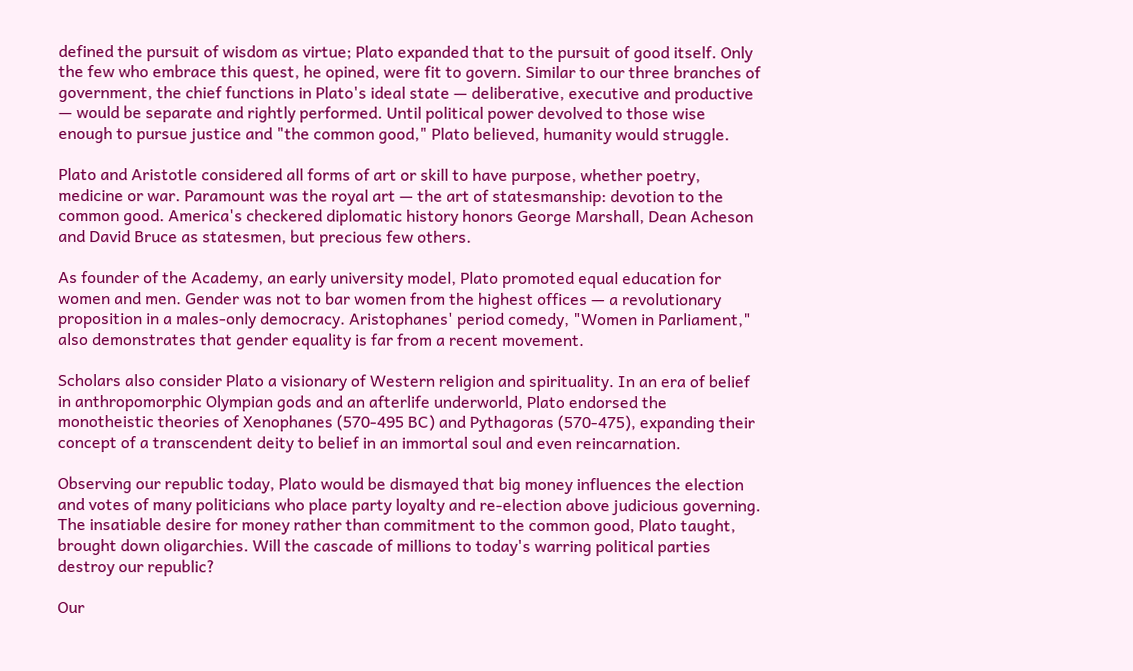defined the pursuit of wisdom as virtue; Plato expanded that to the pursuit of good itself. Only the few who embrace this quest, he opined, were fit to govern. Similar to our three branches of government, the chief functions in Plato's ideal state — deliberative, executive and productive — would be separate and rightly performed. Until political power devolved to those wise enough to pursue justice and "the common good," Plato believed, humanity would struggle.

Plato and Aristotle considered all forms of art or skill to have purpose, whether poetry, medicine or war. Paramount was the royal art — the art of statesmanship: devotion to the common good. America's checkered diplomatic history honors George Marshall, Dean Acheson and David Bruce as statesmen, but precious few others.

As founder of the Academy, an early university model, Plato promoted equal education for women and men. Gender was not to bar women from the highest offices — a revolutionary proposition in a males-only democracy. Aristophanes' period comedy, "Women in Parliament," also demonstrates that gender equality is far from a recent movement.

Scholars also consider Plato a visionary of Western religion and spirituality. In an era of belief in anthropomorphic Olympian gods and an afterlife underworld, Plato endorsed the monotheistic theories of Xenophanes (570-495 BC) and Pythagoras (570-475), expanding their concept of a transcendent deity to belief in an immortal soul and even reincarnation.

Observing our republic today, Plato would be dismayed that big money influences the election and votes of many politicians who place party loyalty and re-election above judicious governing. The insatiable desire for money rather than commitment to the common good, Plato taught, brought down oligarchies. Will the cascade of millions to today's warring political parties destroy our republic?

Our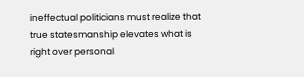ineffectual politicians must realize that true statesmanship elevates what is right over personal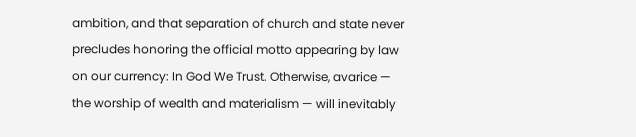ambition, and that separation of church and state never precludes honoring the official motto appearing by law on our currency: In God We Trust. Otherwise, avarice — the worship of wealth and materialism — will inevitably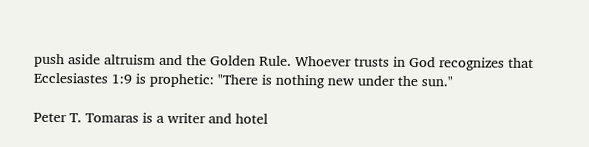push aside altruism and the Golden Rule. Whoever trusts in God recognizes that Ecclesiastes 1:9 is prophetic: "There is nothing new under the sun."

Peter T. Tomaras is a writer and hotel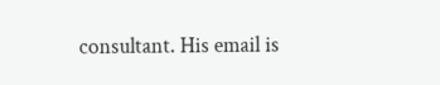consultant. His email is